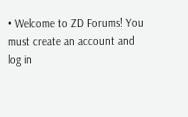• Welcome to ZD Forums! You must create an account and log in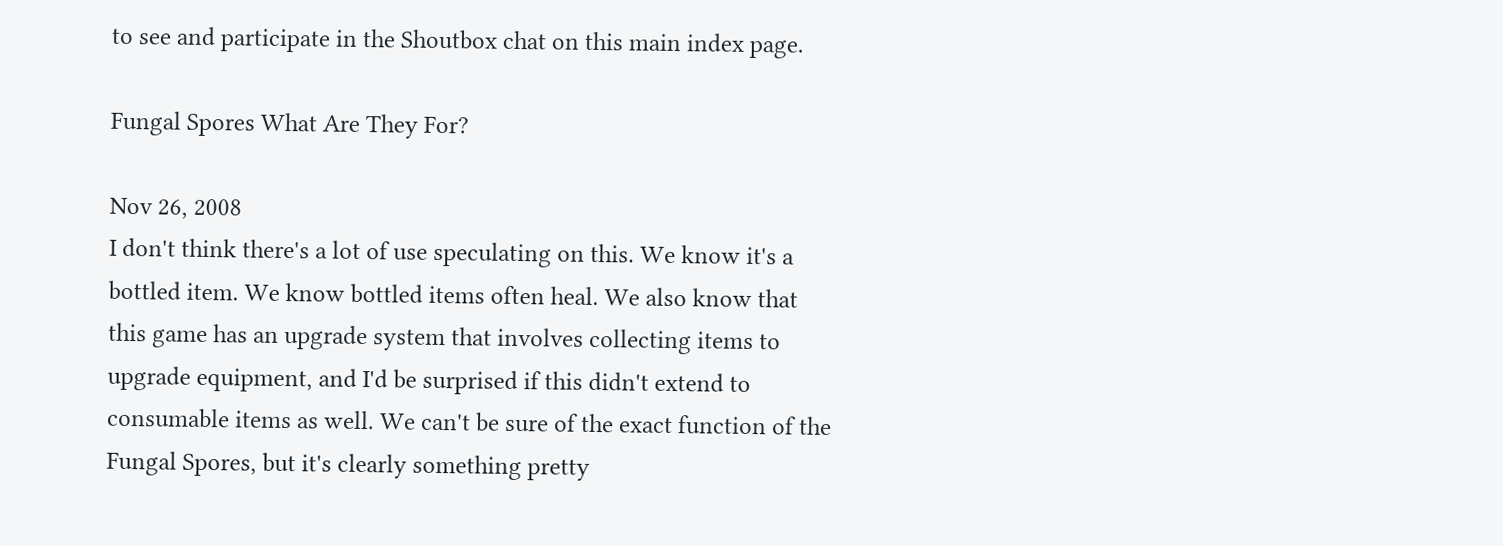to see and participate in the Shoutbox chat on this main index page.

Fungal Spores What Are They For?

Nov 26, 2008
I don't think there's a lot of use speculating on this. We know it's a bottled item. We know bottled items often heal. We also know that this game has an upgrade system that involves collecting items to upgrade equipment, and I'd be surprised if this didn't extend to consumable items as well. We can't be sure of the exact function of the Fungal Spores, but it's clearly something pretty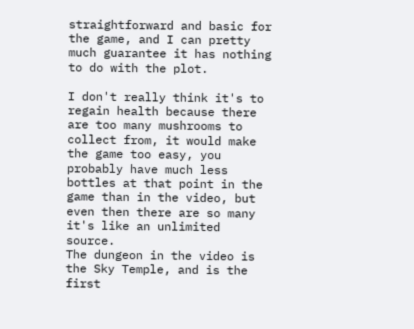straightforward and basic for the game, and I can pretty much guarantee it has nothing to do with the plot.

I don't really think it's to regain health because there are too many mushrooms to collect from, it would make the game too easy, you probably have much less bottles at that point in the game than in the video, but even then there are so many it's like an unlimited source.
The dungeon in the video is the Sky Temple, and is the first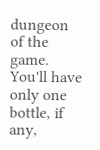dungeon of the game. You'll have only one bottle, if any,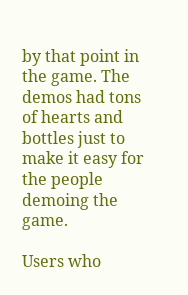by that point in the game. The demos had tons of hearts and bottles just to make it easy for the people demoing the game.

Users who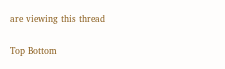are viewing this thread

Top Bottom